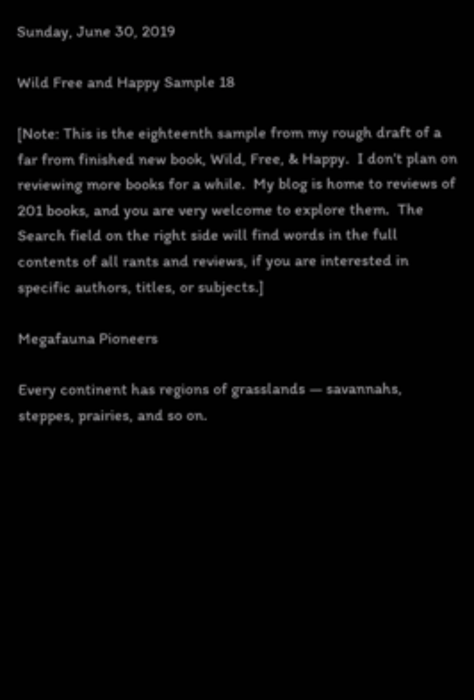Sunday, June 30, 2019

Wild Free and Happy Sample 18

[Note: This is the eighteenth sample from my rough draft of a far from finished new book, Wild, Free, & Happy.  I don’t plan on reviewing more books for a while.  My blog is home to reviews of 201 books, and you are very welcome to explore them.  The Search field on the right side will find words in the full contents of all rants and reviews, if you are interested in specific authors, titles, or subjects.]

Megafauna Pioneers

Every continent has regions of grasslands — savannahs, steppes, prairies, and so on.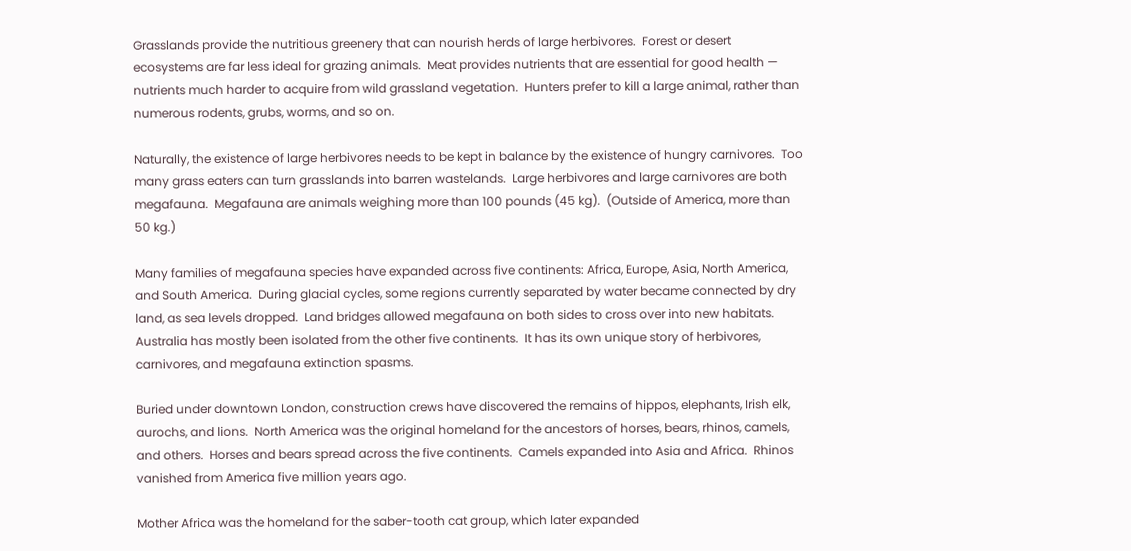Grasslands provide the nutritious greenery that can nourish herds of large herbivores.  Forest or desert ecosystems are far less ideal for grazing animals.  Meat provides nutrients that are essential for good health — nutrients much harder to acquire from wild grassland vegetation.  Hunters prefer to kill a large animal, rather than numerous rodents, grubs, worms, and so on.

Naturally, the existence of large herbivores needs to be kept in balance by the existence of hungry carnivores.  Too many grass eaters can turn grasslands into barren wastelands.  Large herbivores and large carnivores are both megafauna.  Megafauna are animals weighing more than 100 pounds (45 kg).  (Outside of America, more than 50 kg.)

Many families of megafauna species have expanded across five continents: Africa, Europe, Asia, North America, and South America.  During glacial cycles, some regions currently separated by water became connected by dry land, as sea levels dropped.  Land bridges allowed megafauna on both sides to cross over into new habitats.  Australia has mostly been isolated from the other five continents.  It has its own unique story of herbivores, carnivores, and megafauna extinction spasms.

Buried under downtown London, construction crews have discovered the remains of hippos, elephants, Irish elk, aurochs, and lions.  North America was the original homeland for the ancestors of horses, bears, rhinos, camels, and others.  Horses and bears spread across the five continents.  Camels expanded into Asia and Africa.  Rhinos vanished from America five million years ago.

Mother Africa was the homeland for the saber-tooth cat group, which later expanded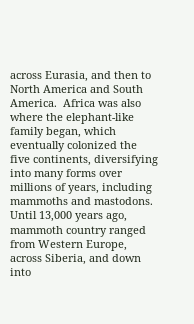across Eurasia, and then to North America and South America.  Africa was also where the elephant-like family began, which eventually colonized the five continents, diversifying into many forms over millions of years, including mammoths and mastodons.  Until 13,000 years ago, mammoth country ranged from Western Europe, across Siberia, and down into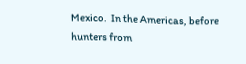Mexico.  In the Americas, before hunters from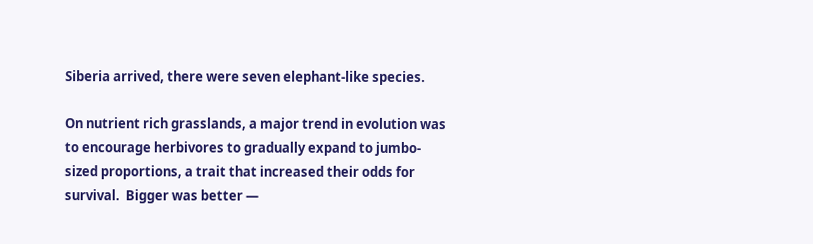Siberia arrived, there were seven elephant-like species.

On nutrient rich grasslands, a major trend in evolution was to encourage herbivores to gradually expand to jumbo-sized proportions, a trait that increased their odds for survival.  Bigger was better —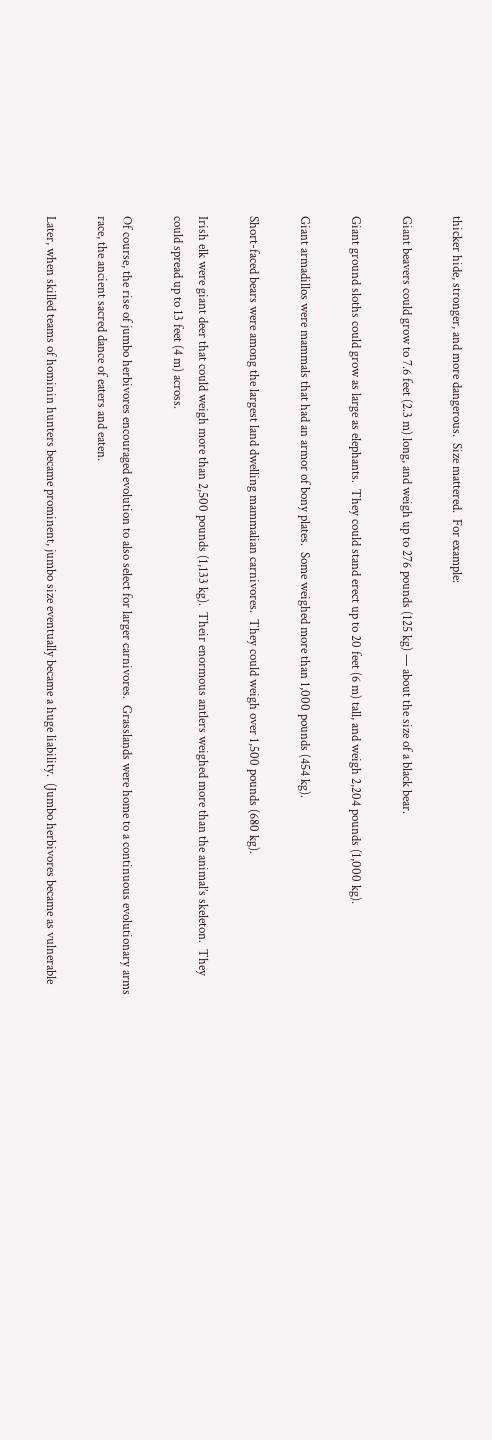thicker hide, stronger, and more dangerous.  Size mattered.  For example:

Giant beavers could grow to 7.6 feet (2.3 m) long, and weigh up to 276 pounds (125 kg) — about the size of a black bear.

Giant ground sloths could grow as large as elephants.  They could stand erect up to 20 feet (6 m) tall, and weigh 2,204 pounds (1,000 kg).

Giant armadillos were mammals that had an armor of bony plates.  Some weighed more than 1,000 pounds (454 kg).

Short-faced bears were among the largest land dwelling mammalian carnivores.  They could weigh over 1,500 pounds (680 kg).

Irish elk were giant deer that could weigh more than 2,500 pounds (1,133 kg).  Their enormous antlers weighed more than the animal’s skeleton.  They could spread up to 13 feet (4 m) across.

Of course, the rise of jumbo herbivores encouraged evolution to also select for larger carnivores.  Grasslands were home to a continuous evolutionary arms race, the ancient sacred dance of eaters and eaten.

Later, when skilled teams of hominin hunters became prominent, jumbo size eventually became a huge liability.  (Jumbo herbivores became as vulnerable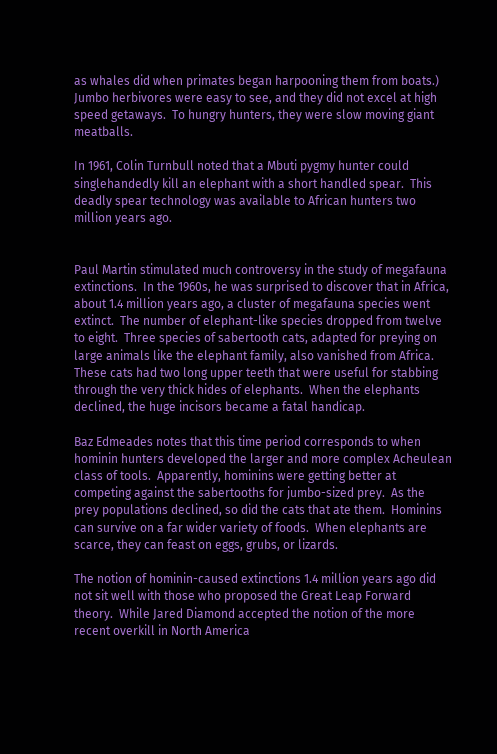as whales did when primates began harpooning them from boats.)  Jumbo herbivores were easy to see, and they did not excel at high speed getaways.  To hungry hunters, they were slow moving giant meatballs.

In 1961, Colin Turnbull noted that a Mbuti pygmy hunter could singlehandedly kill an elephant with a short handled spear.  This deadly spear technology was available to African hunters two million years ago.


Paul Martin stimulated much controversy in the study of megafauna extinctions.  In the 1960s, he was surprised to discover that in Africa, about 1.4 million years ago, a cluster of megafauna species went extinct.  The number of elephant-like species dropped from twelve to eight.  Three species of sabertooth cats, adapted for preying on large animals like the elephant family, also vanished from Africa.  These cats had two long upper teeth that were useful for stabbing through the very thick hides of elephants.  When the elephants declined, the huge incisors became a fatal handicap.

Baz Edmeades notes that this time period corresponds to when hominin hunters developed the larger and more complex Acheulean class of tools.  Apparently, hominins were getting better at competing against the sabertooths for jumbo-sized prey.  As the prey populations declined, so did the cats that ate them.  Hominins can survive on a far wider variety of foods.  When elephants are scarce, they can feast on eggs, grubs, or lizards.

The notion of hominin-caused extinctions 1.4 million years ago did not sit well with those who proposed the Great Leap Forward theory.  While Jared Diamond accepted the notion of the more recent overkill in North America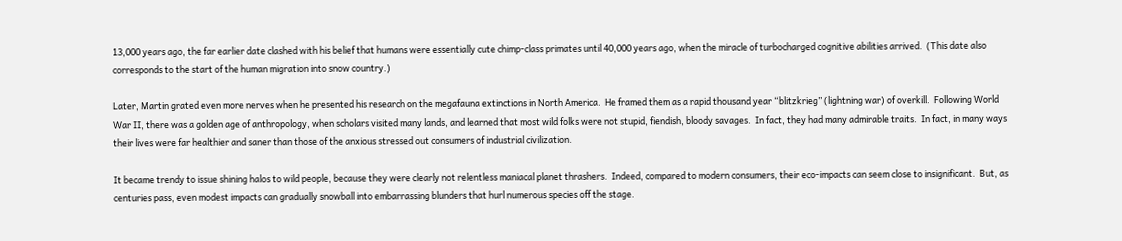13,000 years ago, the far earlier date clashed with his belief that humans were essentially cute chimp-class primates until 40,000 years ago, when the miracle of turbocharged cognitive abilities arrived.  (This date also corresponds to the start of the human migration into snow country.)

Later, Martin grated even more nerves when he presented his research on the megafauna extinctions in North America.  He framed them as a rapid thousand year “blitzkrieg” (lightning war) of overkill.  Following World War II, there was a golden age of anthropology, when scholars visited many lands, and learned that most wild folks were not stupid, fiendish, bloody savages.  In fact, they had many admirable traits.  In fact, in many ways their lives were far healthier and saner than those of the anxious stressed out consumers of industrial civilization.

It became trendy to issue shining halos to wild people, because they were clearly not relentless maniacal planet thrashers.  Indeed, compared to modern consumers, their eco-impacts can seem close to insignificant.  But, as centuries pass, even modest impacts can gradually snowball into embarrassing blunders that hurl numerous species off the stage.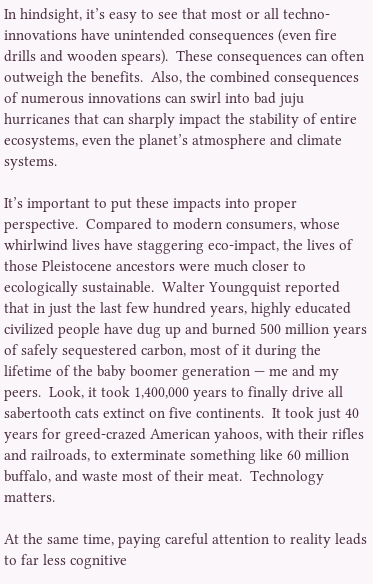In hindsight, it’s easy to see that most or all techno-innovations have unintended consequences (even fire drills and wooden spears).  These consequences can often outweigh the benefits.  Also, the combined consequences of numerous innovations can swirl into bad juju hurricanes that can sharply impact the stability of entire ecosystems, even the planet’s atmosphere and climate systems.

It’s important to put these impacts into proper perspective.  Compared to modern consumers, whose whirlwind lives have staggering eco-impact, the lives of those Pleistocene ancestors were much closer to ecologically sustainable.  Walter Youngquist reported that in just the last few hundred years, highly educated civilized people have dug up and burned 500 million years of safely sequestered carbon, most of it during the lifetime of the baby boomer generation — me and my peers.  Look, it took 1,400,000 years to finally drive all sabertooth cats extinct on five continents.  It took just 40 years for greed-crazed American yahoos, with their rifles and railroads, to exterminate something like 60 million buffalo, and waste most of their meat.  Technology matters.

At the same time, paying careful attention to reality leads to far less cognitive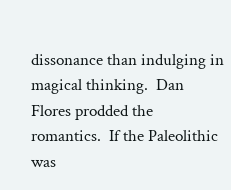dissonance than indulging in magical thinking.  Dan Flores prodded the romantics.  If the Paleolithic was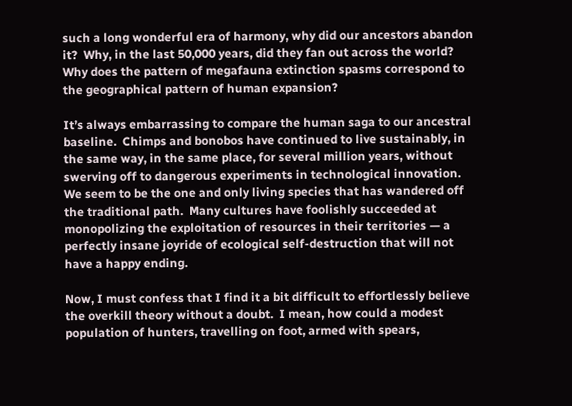such a long wonderful era of harmony, why did our ancestors abandon it?  Why, in the last 50,000 years, did they fan out across the world?  Why does the pattern of megafauna extinction spasms correspond to the geographical pattern of human expansion?

It’s always embarrassing to compare the human saga to our ancestral baseline.  Chimps and bonobos have continued to live sustainably, in the same way, in the same place, for several million years, without swerving off to dangerous experiments in technological innovation.  We seem to be the one and only living species that has wandered off the traditional path.  Many cultures have foolishly succeeded at monopolizing the exploitation of resources in their territories — a perfectly insane joyride of ecological self-destruction that will not have a happy ending.

Now, I must confess that I find it a bit difficult to effortlessly believe the overkill theory without a doubt.  I mean, how could a modest population of hunters, travelling on foot, armed with spears,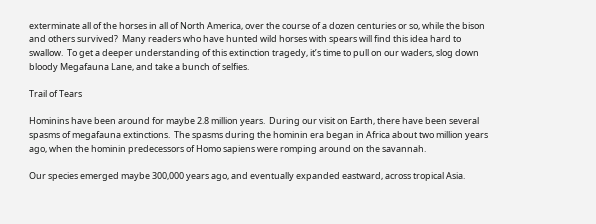exterminate all of the horses in all of North America, over the course of a dozen centuries or so, while the bison and others survived?  Many readers who have hunted wild horses with spears will find this idea hard to swallow.  To get a deeper understanding of this extinction tragedy, it’s time to pull on our waders, slog down bloody Megafauna Lane, and take a bunch of selfies.

Trail of Tears

Hominins have been around for maybe 2.8 million years.  During our visit on Earth, there have been several spasms of megafauna extinctions.  The spasms during the hominin era began in Africa about two million years ago, when the hominin predecessors of Homo sapiens were romping around on the savannah.

Our species emerged maybe 300,000 years ago, and eventually expanded eastward, across tropical Asia.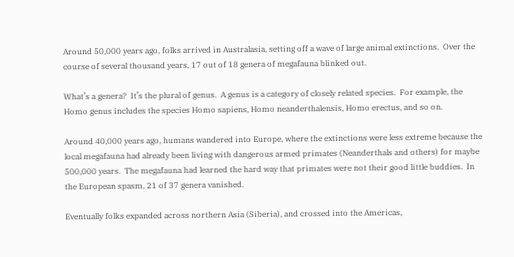Around 50,000 years ago, folks arrived in Australasia, setting off a wave of large animal extinctions.  Over the course of several thousand years, 17 out of 18 genera of megafauna blinked out.

What’s a genera?  It’s the plural of genus.  A genus is a category of closely related species.  For example, the Homo genus includes the species Homo sapiens, Homo neanderthalensis, Homo erectus, and so on.

Around 40,000 years ago, humans wandered into Europe, where the extinctions were less extreme because the local megafauna had already been living with dangerous armed primates (Neanderthals and others) for maybe 500,000 years.  The megafauna had learned the hard way that primates were not their good little buddies.  In the European spasm, 21 of 37 genera vanished.

Eventually folks expanded across northern Asia (Siberia), and crossed into the Americas,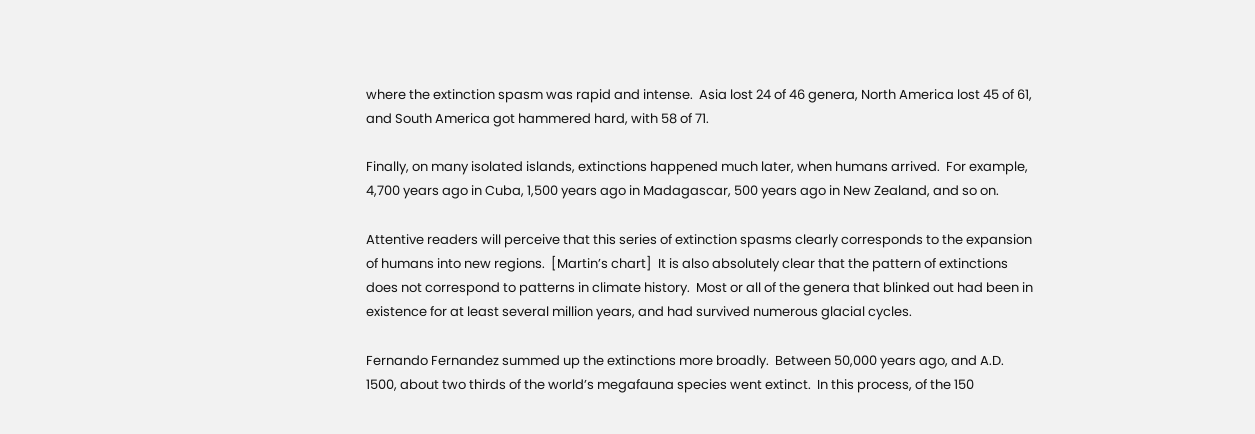where the extinction spasm was rapid and intense.  Asia lost 24 of 46 genera, North America lost 45 of 61, and South America got hammered hard, with 58 of 71.

Finally, on many isolated islands, extinctions happened much later, when humans arrived.  For example, 4,700 years ago in Cuba, 1,500 years ago in Madagascar, 500 years ago in New Zealand, and so on.

Attentive readers will perceive that this series of extinction spasms clearly corresponds to the expansion of humans into new regions.  [Martin’s chart]  It is also absolutely clear that the pattern of extinctions does not correspond to patterns in climate history.  Most or all of the genera that blinked out had been in existence for at least several million years, and had survived numerous glacial cycles.

Fernando Fernandez summed up the extinctions more broadly.  Between 50,000 years ago, and A.D. 1500, about two thirds of the world’s megafauna species went extinct.  In this process, of the 150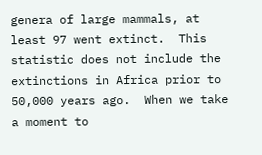genera of large mammals, at least 97 went extinct.  This statistic does not include the extinctions in Africa prior to 50,000 years ago.  When we take a moment to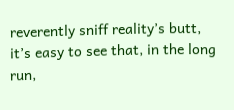reverently sniff reality’s butt, it’s easy to see that, in the long run,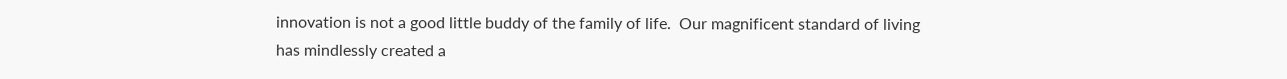innovation is not a good little buddy of the family of life.  Our magnificent standard of living has mindlessly created a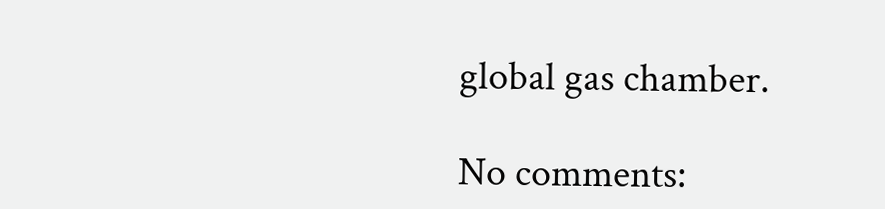global gas chamber.

No comments: